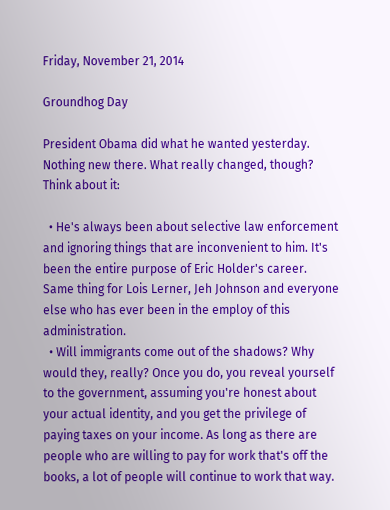Friday, November 21, 2014

Groundhog Day

President Obama did what he wanted yesterday. Nothing new there. What really changed, though? Think about it:

  • He's always been about selective law enforcement and ignoring things that are inconvenient to him. It's been the entire purpose of Eric Holder's career. Same thing for Lois Lerner, Jeh Johnson and everyone else who has ever been in the employ of this administration.
  • Will immigrants come out of the shadows? Why would they, really? Once you do, you reveal yourself to the government, assuming you're honest about your actual identity, and you get the privilege of paying taxes on your income. As long as there are people who are willing to pay for work that's off the books, a lot of people will continue to work that way.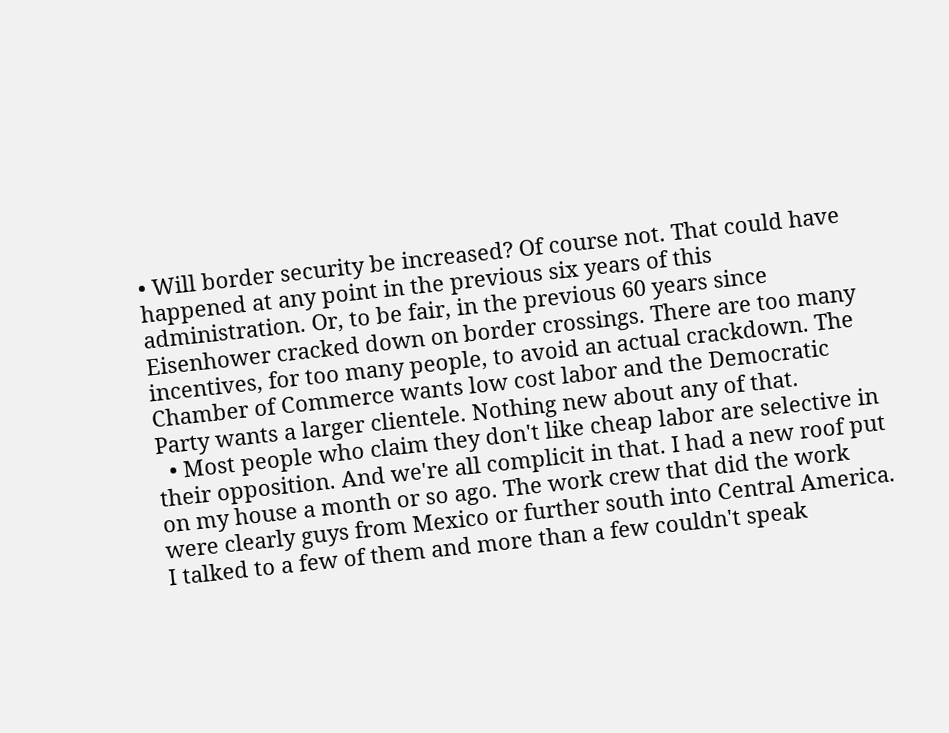• Will border security be increased? Of course not. That could have happened at any point in the previous six years of this administration. Or, to be fair, in the previous 60 years since Eisenhower cracked down on border crossings. There are too many incentives, for too many people, to avoid an actual crackdown. The Chamber of Commerce wants low cost labor and the Democratic Party wants a larger clientele. Nothing new about any of that.
  • Most people who claim they don't like cheap labor are selective in their opposition. And we're all complicit in that. I had a new roof put on my house a month or so ago. The work crew that did the work were clearly guys from Mexico or further south into Central America. I talked to a few of them and more than a few couldn't speak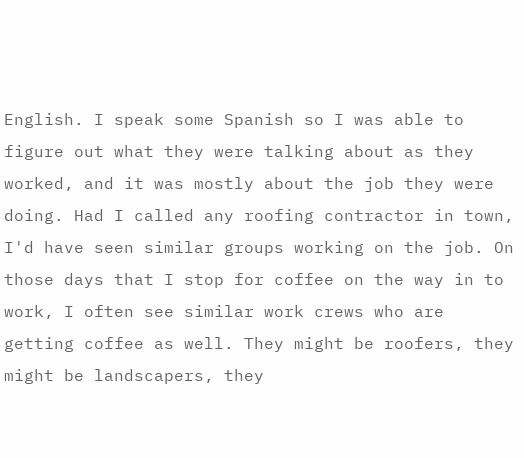English. I speak some Spanish so I was able to figure out what they were talking about as they worked, and it was mostly about the job they were doing. Had I called any roofing contractor in town, I'd have seen similar groups working on the job. On those days that I stop for coffee on the way in to work, I often see similar work crews who are getting coffee as well. They might be roofers, they might be landscapers, they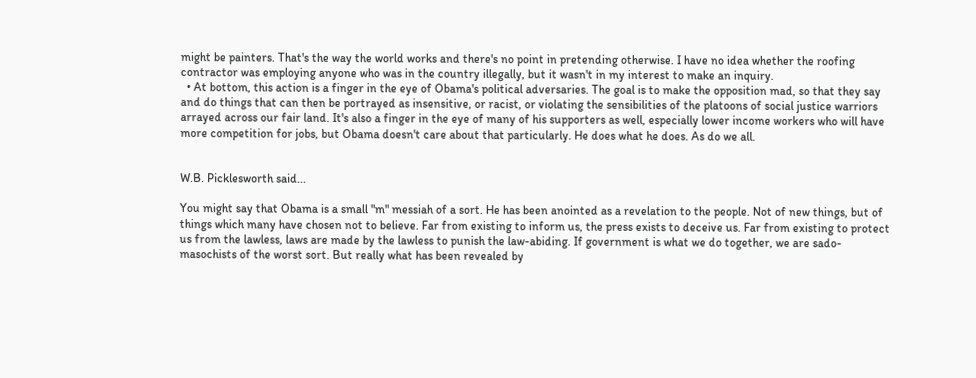might be painters. That's the way the world works and there's no point in pretending otherwise. I have no idea whether the roofing contractor was employing anyone who was in the country illegally, but it wasn't in my interest to make an inquiry.
  • At bottom, this action is a finger in the eye of Obama's political adversaries. The goal is to make the opposition mad, so that they say and do things that can then be portrayed as insensitive, or racist, or violating the sensibilities of the platoons of social justice warriors arrayed across our fair land. It's also a finger in the eye of many of his supporters as well, especially lower income workers who will have more competition for jobs, but Obama doesn't care about that particularly. He does what he does. As do we all.


W.B. Picklesworth said...

You might say that Obama is a small "m" messiah of a sort. He has been anointed as a revelation to the people. Not of new things, but of things which many have chosen not to believe. Far from existing to inform us, the press exists to deceive us. Far from existing to protect us from the lawless, laws are made by the lawless to punish the law-abiding. If government is what we do together, we are sado-masochists of the worst sort. But really what has been revealed by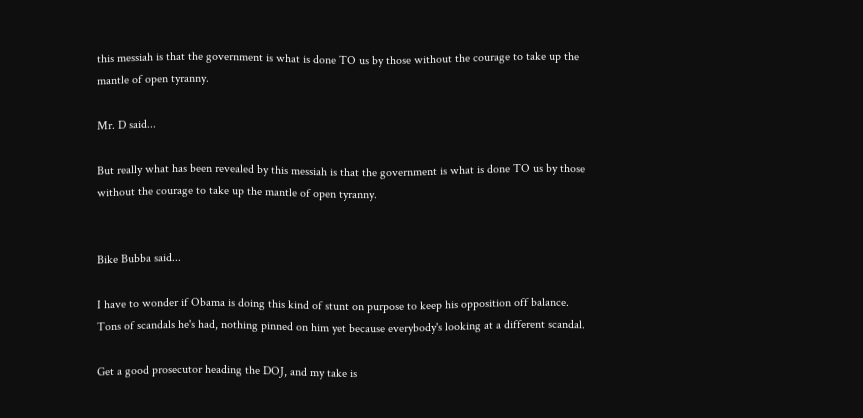this messiah is that the government is what is done TO us by those without the courage to take up the mantle of open tyranny.

Mr. D said...

But really what has been revealed by this messiah is that the government is what is done TO us by those without the courage to take up the mantle of open tyranny.


Bike Bubba said...

I have to wonder if Obama is doing this kind of stunt on purpose to keep his opposition off balance. Tons of scandals he's had, nothing pinned on him yet because everybody's looking at a different scandal.

Get a good prosecutor heading the DOJ, and my take is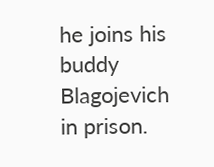he joins his buddy Blagojevich in prison.